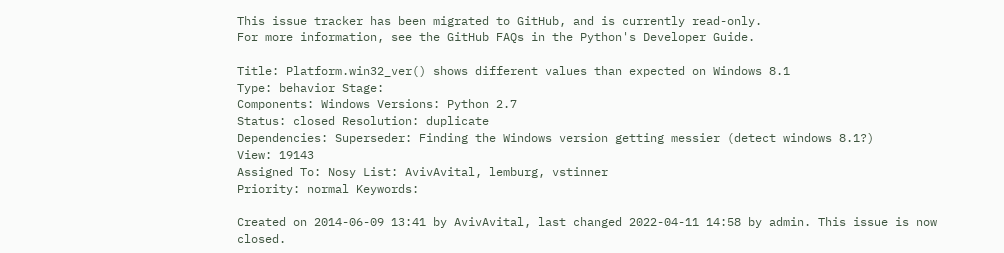This issue tracker has been migrated to GitHub, and is currently read-only.
For more information, see the GitHub FAQs in the Python's Developer Guide.

Title: Platform.win32_ver() shows different values than expected on Windows 8.1
Type: behavior Stage:
Components: Windows Versions: Python 2.7
Status: closed Resolution: duplicate
Dependencies: Superseder: Finding the Windows version getting messier (detect windows 8.1?)
View: 19143
Assigned To: Nosy List: AvivAvital, lemburg, vstinner
Priority: normal Keywords:

Created on 2014-06-09 13:41 by AvivAvital, last changed 2022-04-11 14:58 by admin. This issue is now closed.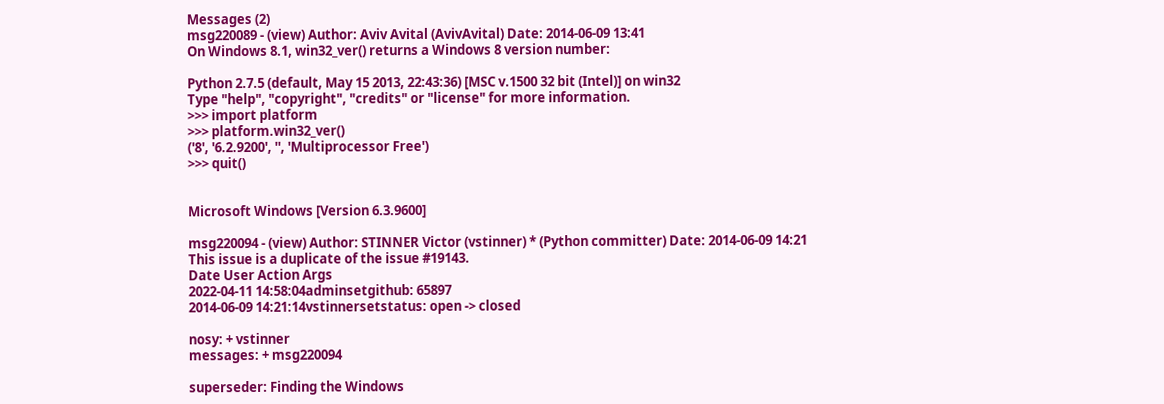Messages (2)
msg220089 - (view) Author: Aviv Avital (AvivAvital) Date: 2014-06-09 13:41
On Windows 8.1, win32_ver() returns a Windows 8 version number:

Python 2.7.5 (default, May 15 2013, 22:43:36) [MSC v.1500 32 bit (Intel)] on win32
Type "help", "copyright", "credits" or "license" for more information.
>>> import platform
>>> platform.win32_ver()
('8', '6.2.9200', '', 'Multiprocessor Free')
>>> quit()


Microsoft Windows [Version 6.3.9600]

msg220094 - (view) Author: STINNER Victor (vstinner) * (Python committer) Date: 2014-06-09 14:21
This issue is a duplicate of the issue #19143.
Date User Action Args
2022-04-11 14:58:04adminsetgithub: 65897
2014-06-09 14:21:14vstinnersetstatus: open -> closed

nosy: + vstinner
messages: + msg220094

superseder: Finding the Windows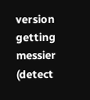version getting messier (detect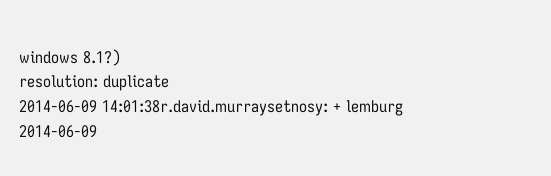windows 8.1?)
resolution: duplicate
2014-06-09 14:01:38r.david.murraysetnosy: + lemburg
2014-06-09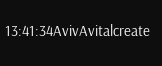13:41:34AvivAvitalcreate